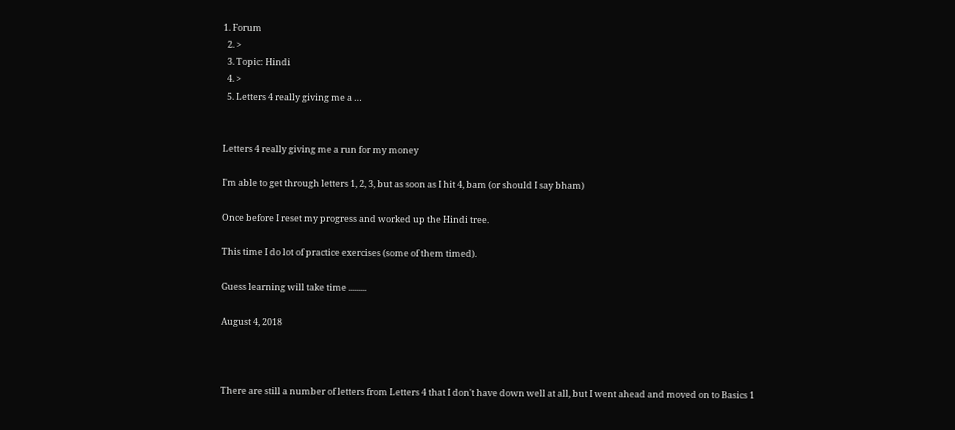1. Forum
  2. >
  3. Topic: Hindi
  4. >
  5. Letters 4 really giving me a …


Letters 4 really giving me a run for my money

I'm able to get through letters 1, 2, 3, but as soon as I hit 4, bam (or should I say bham)

Once before I reset my progress and worked up the Hindi tree.

This time I do lot of practice exercises (some of them timed).

Guess learning will take time .........

August 4, 2018



There are still a number of letters from Letters 4 that I don't have down well at all, but I went ahead and moved on to Basics 1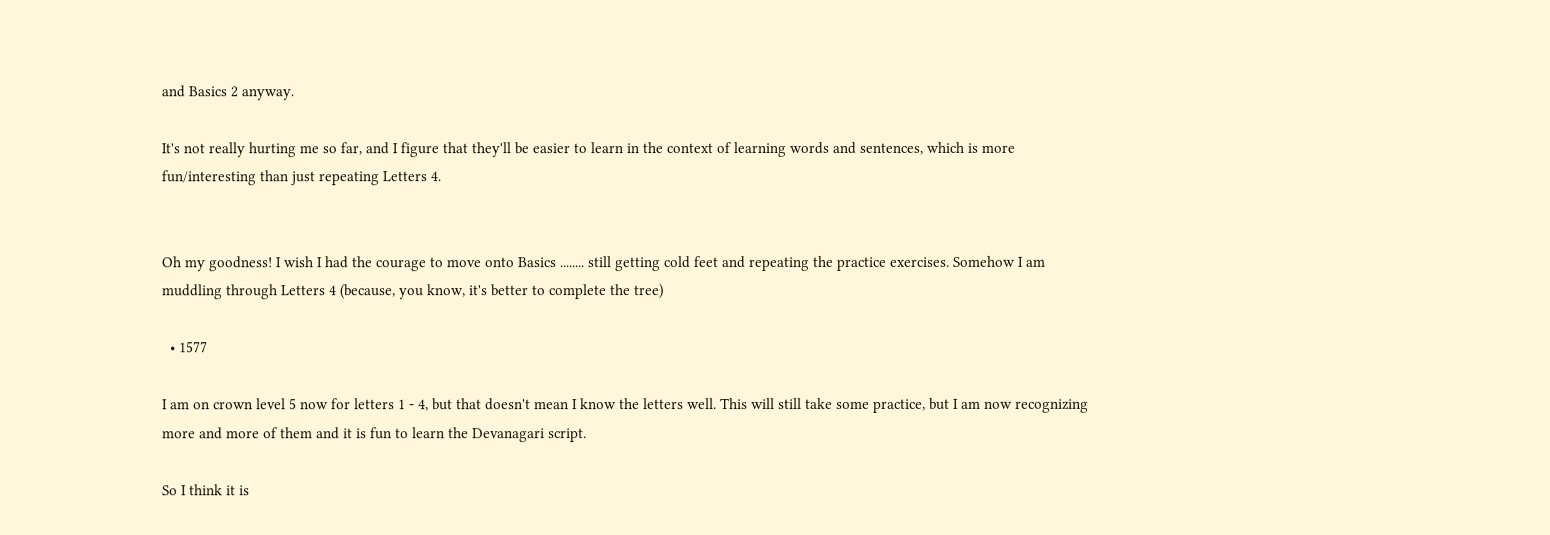and Basics 2 anyway.

It's not really hurting me so far, and I figure that they'll be easier to learn in the context of learning words and sentences, which is more fun/interesting than just repeating Letters 4.


Oh my goodness! I wish I had the courage to move onto Basics ........ still getting cold feet and repeating the practice exercises. Somehow I am muddling through Letters 4 (because, you know, it's better to complete the tree)

  • 1577

I am on crown level 5 now for letters 1 - 4, but that doesn't mean I know the letters well. This will still take some practice, but I am now recognizing more and more of them and it is fun to learn the Devanagari script.

So I think it is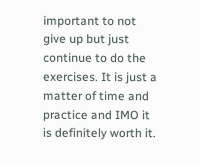important to not give up but just continue to do the exercises. It is just a matter of time and practice and IMO it is definitely worth it.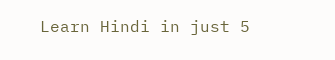Learn Hindi in just 5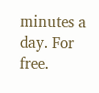minutes a day. For free.